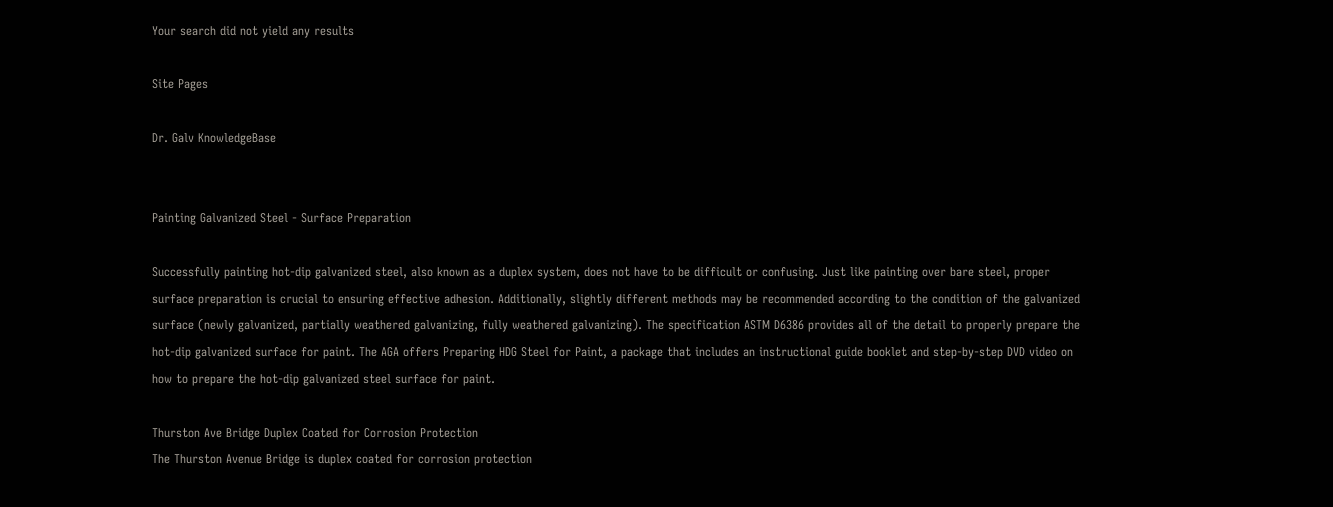Your search did not yield any results

Site Pages

Dr. Galv KnowledgeBase


Painting Galvanized Steel - Surface Preparation

Successfully painting hot-dip galvanized steel, also known as a duplex system, does not have to be difficult or confusing. Just like painting over bare steel, proper surface preparation is crucial to ensuring effective adhesion. Additionally, slightly different methods may be recommended according to the condition of the galvanized surface (newly galvanized, partially weathered galvanizing, fully weathered galvanizing). The specification ASTM D6386 provides all of the detail to properly prepare the hot-dip galvanized surface for paint. The AGA offers Preparing HDG Steel for Paint, a package that includes an instructional guide booklet and step-by-step DVD video on how to prepare the hot-dip galvanized steel surface for paint.

Thurston Ave Bridge Duplex Coated for Corrosion Protection
The Thurston Avenue Bridge is duplex coated for corrosion protection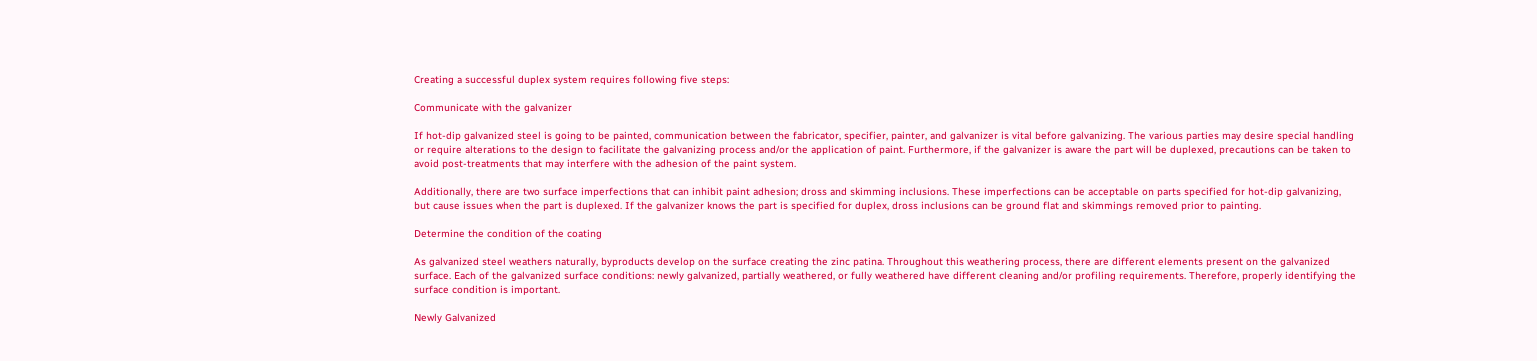Creating a successful duplex system requires following five steps:

Communicate with the galvanizer

If hot-dip galvanized steel is going to be painted, communication between the fabricator, specifier, painter, and galvanizer is vital before galvanizing. The various parties may desire special handling or require alterations to the design to facilitate the galvanizing process and/or the application of paint. Furthermore, if the galvanizer is aware the part will be duplexed, precautions can be taken to avoid post-treatments that may interfere with the adhesion of the paint system.

Additionally, there are two surface imperfections that can inhibit paint adhesion; dross and skimming inclusions. These imperfections can be acceptable on parts specified for hot-dip galvanizing, but cause issues when the part is duplexed. If the galvanizer knows the part is specified for duplex, dross inclusions can be ground flat and skimmings removed prior to painting.

Determine the condition of the coating

As galvanized steel weathers naturally, byproducts develop on the surface creating the zinc patina. Throughout this weathering process, there are different elements present on the galvanized surface. Each of the galvanized surface conditions: newly galvanized, partially weathered, or fully weathered have different cleaning and/or profiling requirements. Therefore, properly identifying the surface condition is important.

Newly Galvanized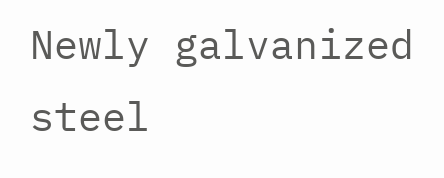Newly galvanized steel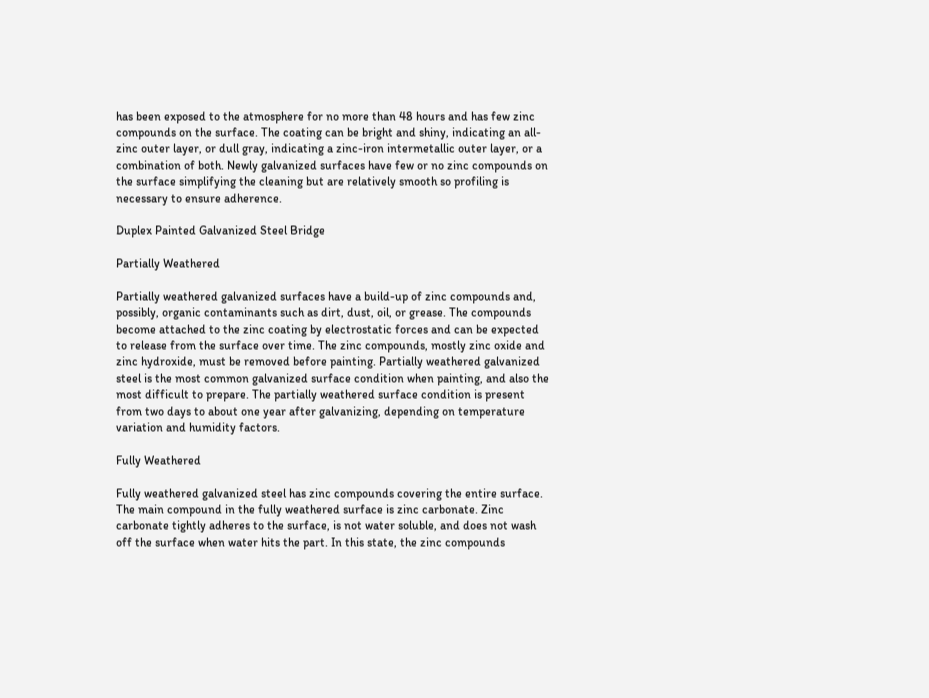has been exposed to the atmosphere for no more than 48 hours and has few zinc compounds on the surface. The coating can be bright and shiny, indicating an all-zinc outer layer, or dull gray, indicating a zinc-iron intermetallic outer layer, or a combination of both. Newly galvanized surfaces have few or no zinc compounds on the surface simplifying the cleaning but are relatively smooth so profiling is necessary to ensure adherence.

Duplex Painted Galvanized Steel Bridge

Partially Weathered

Partially weathered galvanized surfaces have a build-up of zinc compounds and, possibly, organic contaminants such as dirt, dust, oil, or grease. The compounds become attached to the zinc coating by electrostatic forces and can be expected to release from the surface over time. The zinc compounds, mostly zinc oxide and zinc hydroxide, must be removed before painting. Partially weathered galvanized steel is the most common galvanized surface condition when painting, and also the most difficult to prepare. The partially weathered surface condition is present from two days to about one year after galvanizing, depending on temperature variation and humidity factors.

Fully Weathered

Fully weathered galvanized steel has zinc compounds covering the entire surface. The main compound in the fully weathered surface is zinc carbonate. Zinc carbonate tightly adheres to the surface, is not water soluble, and does not wash off the surface when water hits the part. In this state, the zinc compounds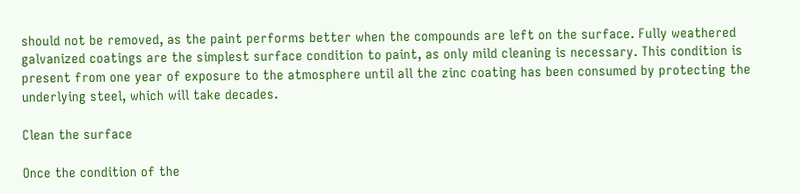should not be removed, as the paint performs better when the compounds are left on the surface. Fully weathered galvanized coatings are the simplest surface condition to paint, as only mild cleaning is necessary. This condition is present from one year of exposure to the atmosphere until all the zinc coating has been consumed by protecting the underlying steel, which will take decades.

Clean the surface

Once the condition of the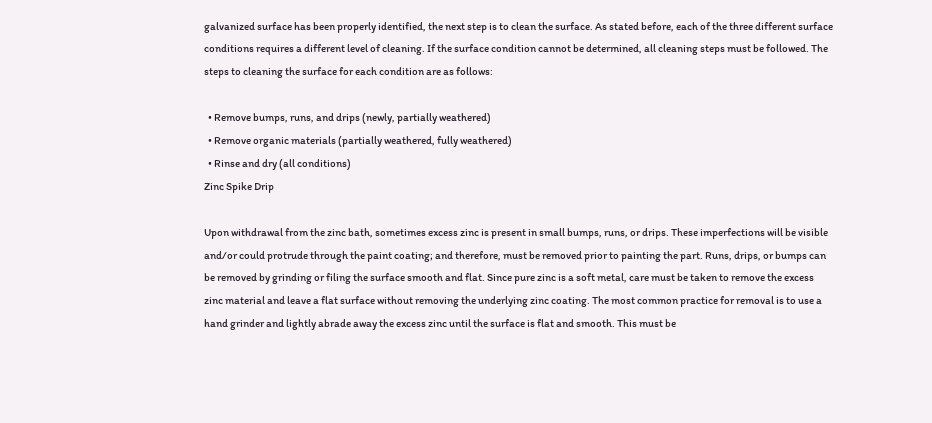galvanized surface has been properly identified, the next step is to clean the surface. As stated before, each of the three different surface conditions requires a different level of cleaning. If the surface condition cannot be determined, all cleaning steps must be followed. The steps to cleaning the surface for each condition are as follows:

  • Remove bumps, runs, and drips (newly, partially weathered)
  • Remove organic materials (partially weathered, fully weathered)
  • Rinse and dry (all conditions)
Zinc Spike Drip

Upon withdrawal from the zinc bath, sometimes excess zinc is present in small bumps, runs, or drips. These imperfections will be visible and/or could protrude through the paint coating; and therefore, must be removed prior to painting the part. Runs, drips, or bumps can be removed by grinding or filing the surface smooth and flat. Since pure zinc is a soft metal, care must be taken to remove the excess zinc material and leave a flat surface without removing the underlying zinc coating. The most common practice for removal is to use a hand grinder and lightly abrade away the excess zinc until the surface is flat and smooth. This must be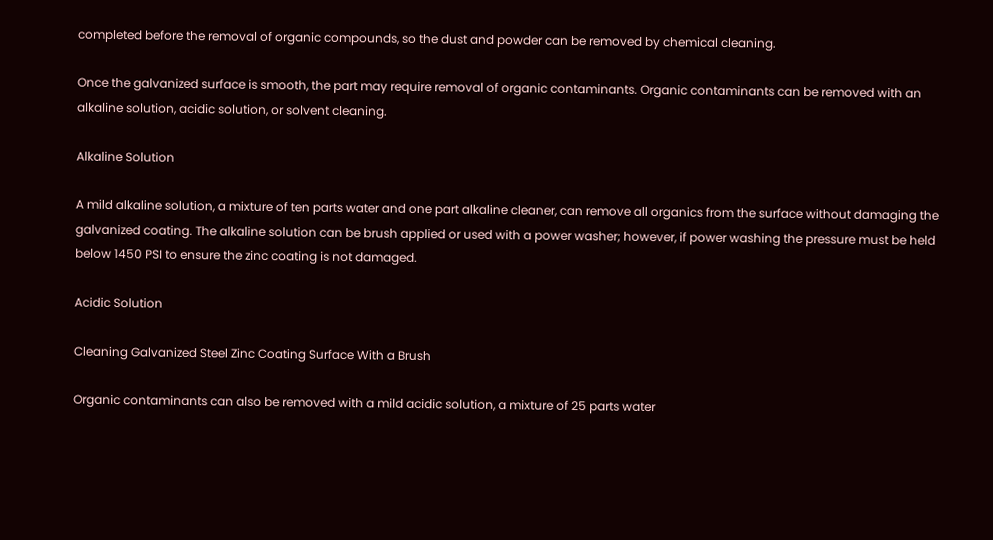completed before the removal of organic compounds, so the dust and powder can be removed by chemical cleaning.

Once the galvanized surface is smooth, the part may require removal of organic contaminants. Organic contaminants can be removed with an alkaline solution, acidic solution, or solvent cleaning.

Alkaline Solution

A mild alkaline solution, a mixture of ten parts water and one part alkaline cleaner, can remove all organics from the surface without damaging the galvanized coating. The alkaline solution can be brush applied or used with a power washer; however, if power washing the pressure must be held below 1450 PSI to ensure the zinc coating is not damaged.

Acidic Solution

Cleaning Galvanized Steel Zinc Coating Surface With a Brush

Organic contaminants can also be removed with a mild acidic solution, a mixture of 25 parts water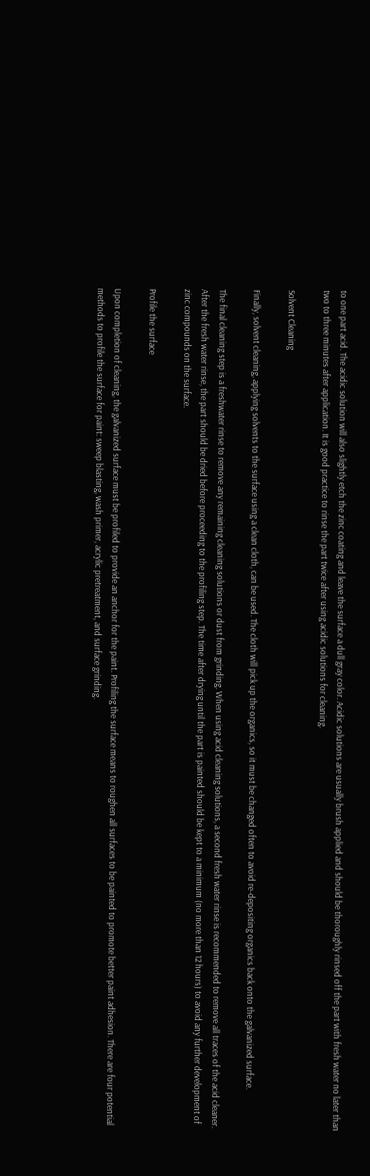to one part acid. The acidic solution will also slightly etch the zinc coating and leave the surface a dull gray color. Acidic solutions are usually brush applied and should be thoroughly rinsed off the part with fresh water no later than two to three minutes after application. It is good practice to rinse the part twice after using acidic solutions for cleaning.

Solvent Cleaning

Finally, solvent cleaning, applying solvents to the surface using a clean cloth, can be used. The cloth will pick up the organics, so it must be changed often to avoid re-depositing organics back onto the galvanized surface.

The final cleaning step is a freshwater rinse to remove any remaining cleaning solutions or dust from grinding. When using acid cleaning solutions, a second fresh water rinse is recommended to remove all traces of the acid cleaner. After the fresh water rinse, the part should be dried before proceeding to the profiling step. The time after drying until the part is painted should be kept to a minimum (no more than 12 hours) to avoid any further development of zinc compounds on the surface.

Profile the surface

Upon completion of cleaning, the galvanized surface must be profiled to provide an anchor for the paint. Profiling the surface means to roughen all surfaces to be painted to promote better paint adhesion. There are four potential methods to profile the surface for paint: sweep blasting, wash primer, acrylic pretreatment, and surface grinding.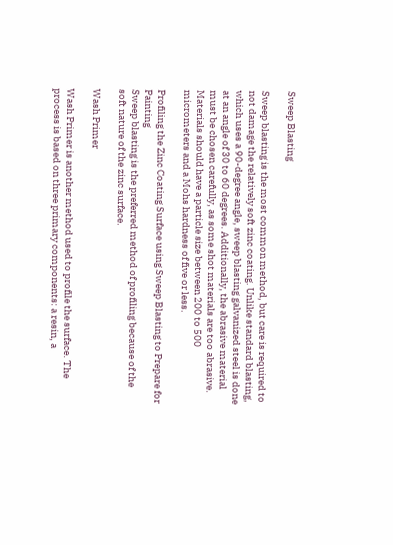Sweep Blasting

Sweep blasting is the most common method, but care is required to not damage the relatively soft zinc coating. Unlike standard blasting, which uses a 90-degree angle, sweep blasting galvanized steel is done at an angle of 30 to 60 degrees. Additionally, the abrasive material must be chosen carefully, as some shot materials are too abrasive. Materials should have a particle size between 200 to 500 micrometers and a Mohs hardness of five or less.

Profiling the Zinc Coating Surface using Sweep Blasting to Prepare for Painting
Sweep blasting is the preferred method of profiling because of the soft nature of the zinc surface.

Wash Primer

Wash Primer is another method used to profile the surface. The process is based on three primary components: a resin, a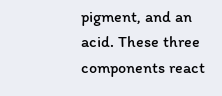pigment, and an acid. These three components react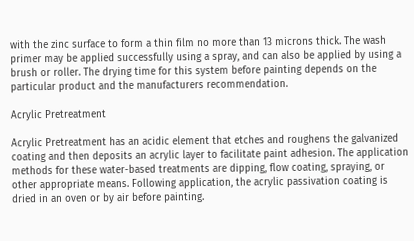with the zinc surface to form a thin film no more than 13 microns thick. The wash primer may be applied successfully using a spray, and can also be applied by using a brush or roller. The drying time for this system before painting depends on the particular product and the manufacturers recommendation.

Acrylic Pretreatment

Acrylic Pretreatment has an acidic element that etches and roughens the galvanized coating and then deposits an acrylic layer to facilitate paint adhesion. The application methods for these water-based treatments are dipping, flow coating, spraying, or other appropriate means. Following application, the acrylic passivation coating is dried in an oven or by air before painting.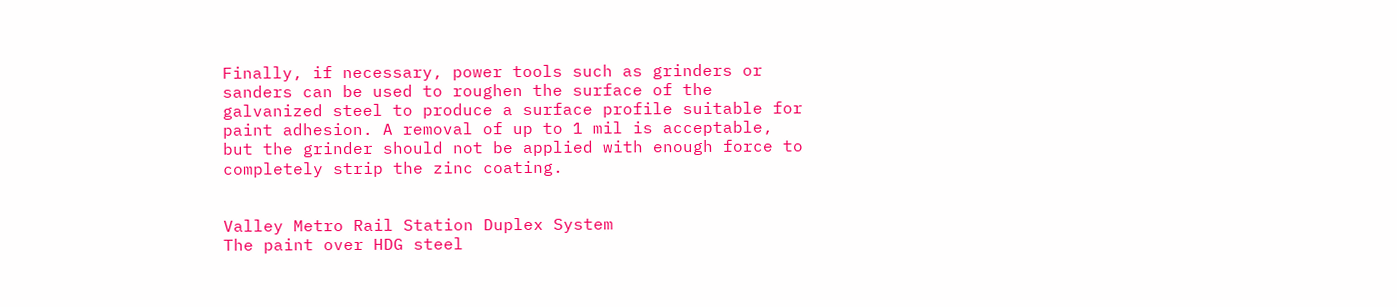Finally, if necessary, power tools such as grinders or sanders can be used to roughen the surface of the galvanized steel to produce a surface profile suitable for paint adhesion. A removal of up to 1 mil is acceptable, but the grinder should not be applied with enough force to completely strip the zinc coating.


Valley Metro Rail Station Duplex System
The paint over HDG steel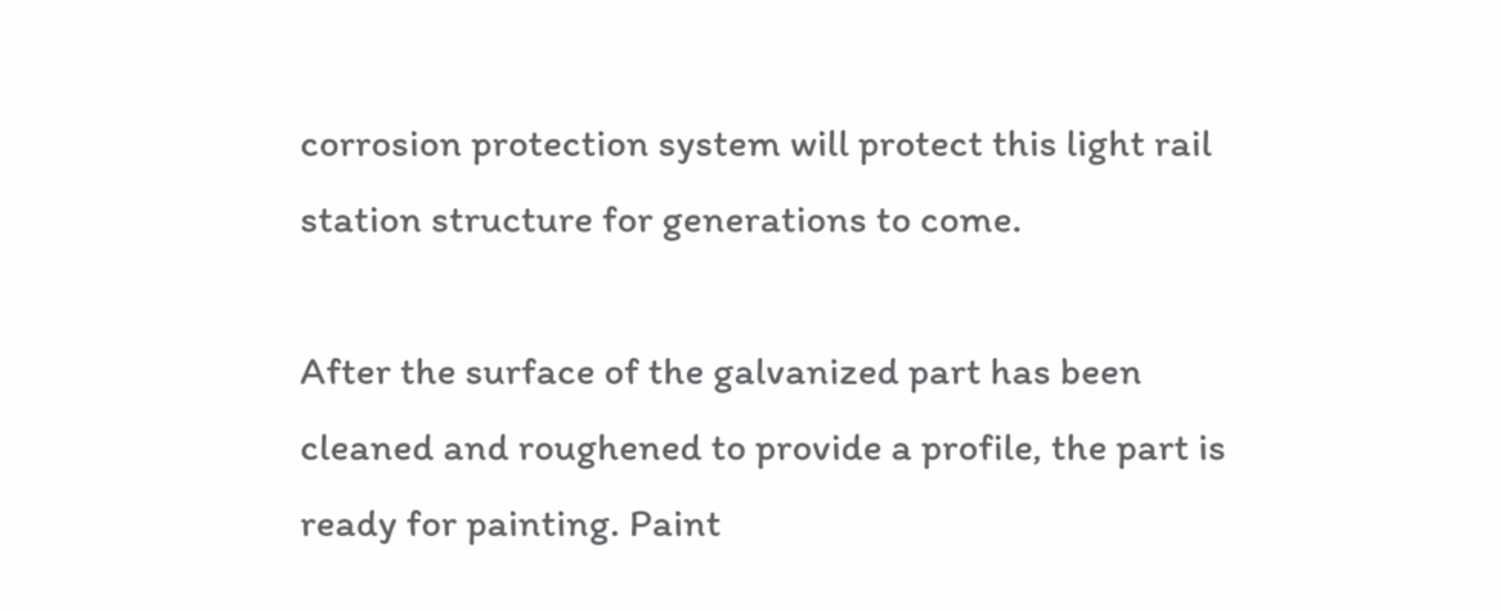corrosion protection system will protect this light rail station structure for generations to come.

After the surface of the galvanized part has been cleaned and roughened to provide a profile, the part is ready for painting. Paint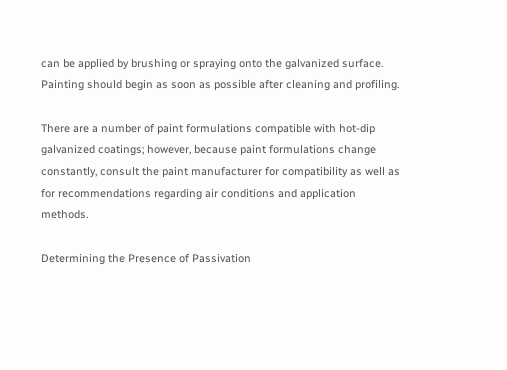can be applied by brushing or spraying onto the galvanized surface. Painting should begin as soon as possible after cleaning and profiling.

There are a number of paint formulations compatible with hot-dip galvanized coatings; however, because paint formulations change constantly, consult the paint manufacturer for compatibility as well as for recommendations regarding air conditions and application methods.

Determining the Presence of Passivation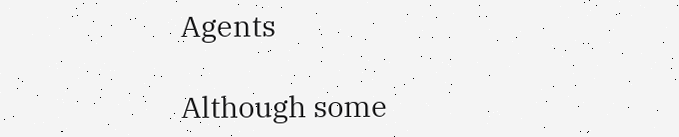Agents

Although some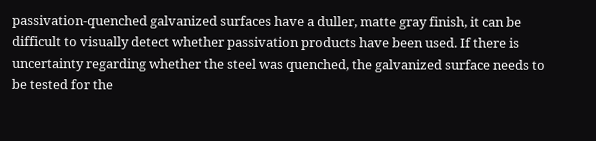passivation-quenched galvanized surfaces have a duller, matte gray finish, it can be difficult to visually detect whether passivation products have been used. If there is uncertainty regarding whether the steel was quenched, the galvanized surface needs to be tested for the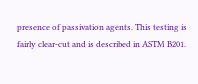presence of passivation agents. This testing is fairly clear-cut and is described in ASTM B201.